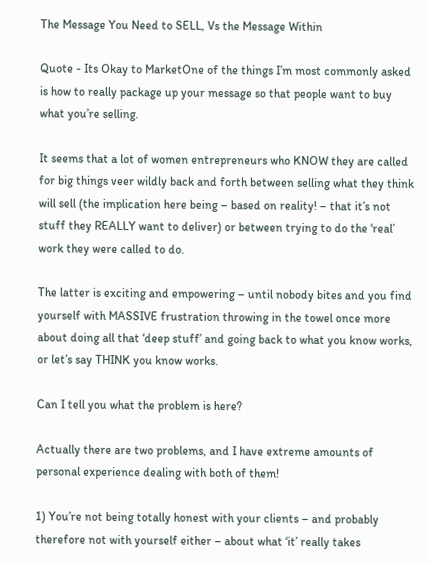The Message You Need to SELL, Vs the Message Within

Quote - Its Okay to MarketOne of the things I’m most commonly asked is how to really package up your message so that people want to buy what you’re selling.

It seems that a lot of women entrepreneurs who KNOW they are called for big things veer wildly back and forth between selling what they think will sell (the implication here being – based on reality! – that it’s not stuff they REALLY want to deliver) or between trying to do the ‘real’ work they were called to do.

The latter is exciting and empowering – until nobody bites and you find yourself with MASSIVE frustration throwing in the towel once more about doing all that ‘deep stuff’ and going back to what you know works, or let’s say THINK you know works.

Can I tell you what the problem is here?

Actually there are two problems, and I have extreme amounts of personal experience dealing with both of them!

1) You’re not being totally honest with your clients – and probably therefore not with yourself either – about what ‘it’ really takes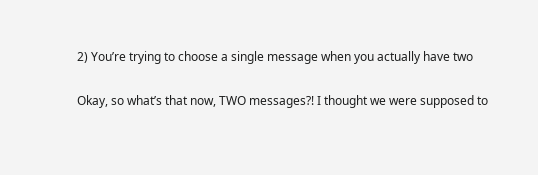2) You’re trying to choose a single message when you actually have two

Okay, so what’s that now, TWO messages?! I thought we were supposed to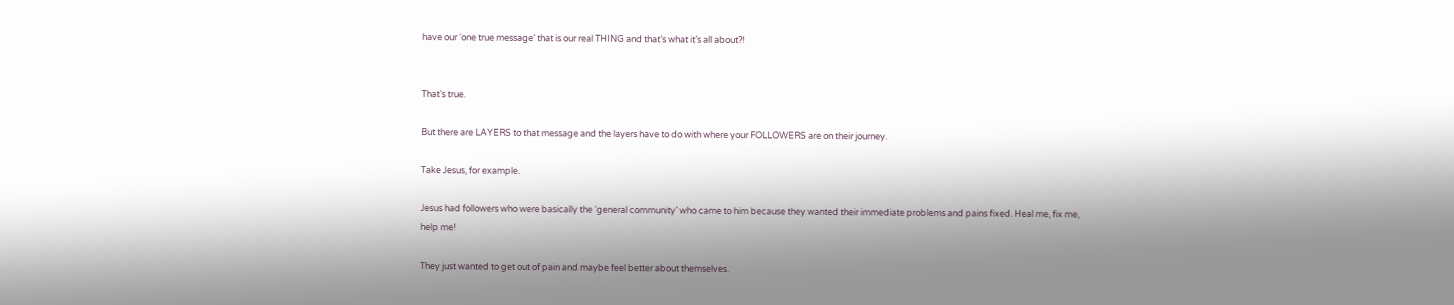have our ‘one true message’ that is our real THING and that’s what it’s all about?!


That’s true.

But there are LAYERS to that message and the layers have to do with where your FOLLOWERS are on their journey.

Take Jesus, for example.

Jesus had followers who were basically the ‘general community’ who came to him because they wanted their immediate problems and pains fixed. Heal me, fix me, help me!

They just wanted to get out of pain and maybe feel better about themselves.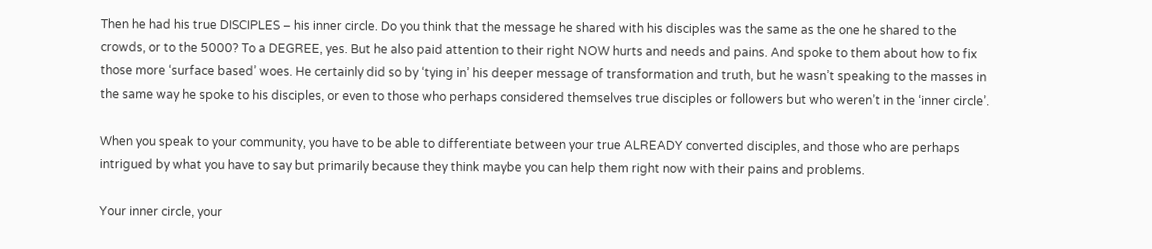Then he had his true DISCIPLES – his inner circle. Do you think that the message he shared with his disciples was the same as the one he shared to the crowds, or to the 5000? To a DEGREE, yes. But he also paid attention to their right NOW hurts and needs and pains. And spoke to them about how to fix those more ‘surface based’ woes. He certainly did so by ‘tying in’ his deeper message of transformation and truth, but he wasn’t speaking to the masses in the same way he spoke to his disciples, or even to those who perhaps considered themselves true disciples or followers but who weren’t in the ‘inner circle’.

When you speak to your community, you have to be able to differentiate between your true ALREADY converted disciples, and those who are perhaps intrigued by what you have to say but primarily because they think maybe you can help them right now with their pains and problems.

Your inner circle, your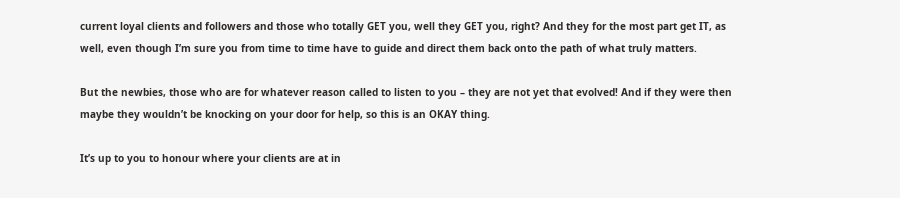current loyal clients and followers and those who totally GET you, well they GET you, right? And they for the most part get IT, as well, even though I’m sure you from time to time have to guide and direct them back onto the path of what truly matters.

But the newbies, those who are for whatever reason called to listen to you – they are not yet that evolved! And if they were then maybe they wouldn’t be knocking on your door for help, so this is an OKAY thing.

It’s up to you to honour where your clients are at in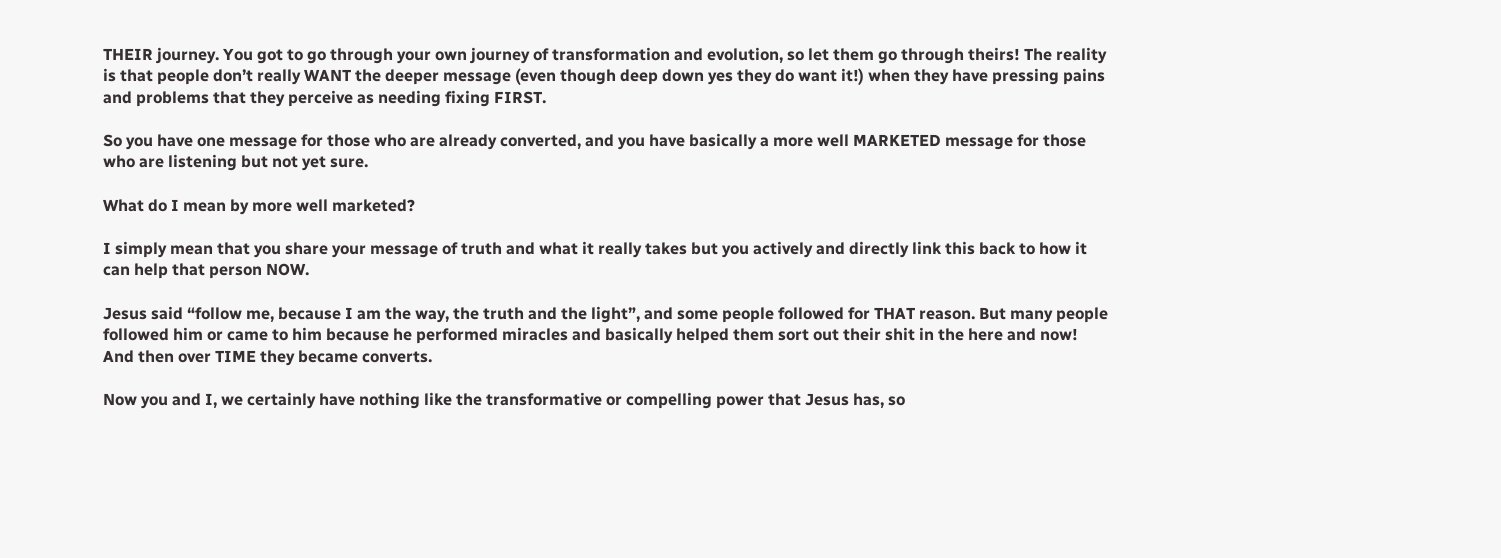THEIR journey. You got to go through your own journey of transformation and evolution, so let them go through theirs! The reality is that people don’t really WANT the deeper message (even though deep down yes they do want it!) when they have pressing pains and problems that they perceive as needing fixing FIRST.

So you have one message for those who are already converted, and you have basically a more well MARKETED message for those who are listening but not yet sure.

What do I mean by more well marketed?

I simply mean that you share your message of truth and what it really takes but you actively and directly link this back to how it can help that person NOW.

Jesus said “follow me, because I am the way, the truth and the light”, and some people followed for THAT reason. But many people followed him or came to him because he performed miracles and basically helped them sort out their shit in the here and now! And then over TIME they became converts.

Now you and I, we certainly have nothing like the transformative or compelling power that Jesus has, so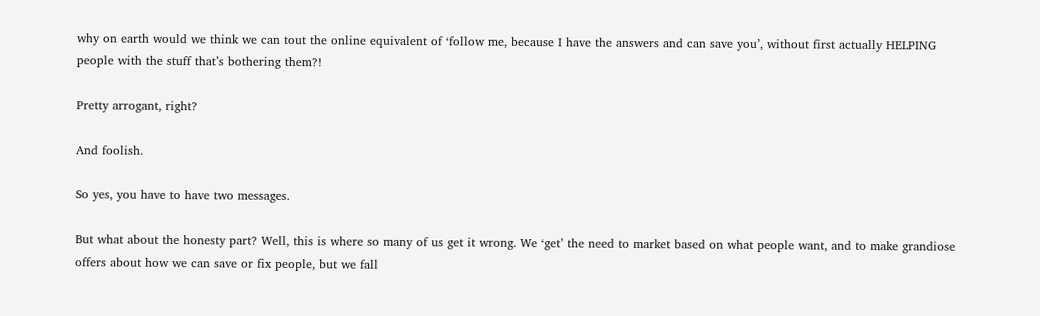why on earth would we think we can tout the online equivalent of ‘follow me, because I have the answers and can save you’, without first actually HELPING people with the stuff that’s bothering them?!

Pretty arrogant, right?

And foolish.

So yes, you have to have two messages.

But what about the honesty part? Well, this is where so many of us get it wrong. We ‘get’ the need to market based on what people want, and to make grandiose offers about how we can save or fix people, but we fall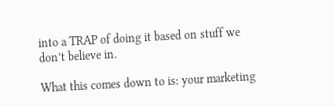into a TRAP of doing it based on stuff we don’t believe in.

What this comes down to is: your marketing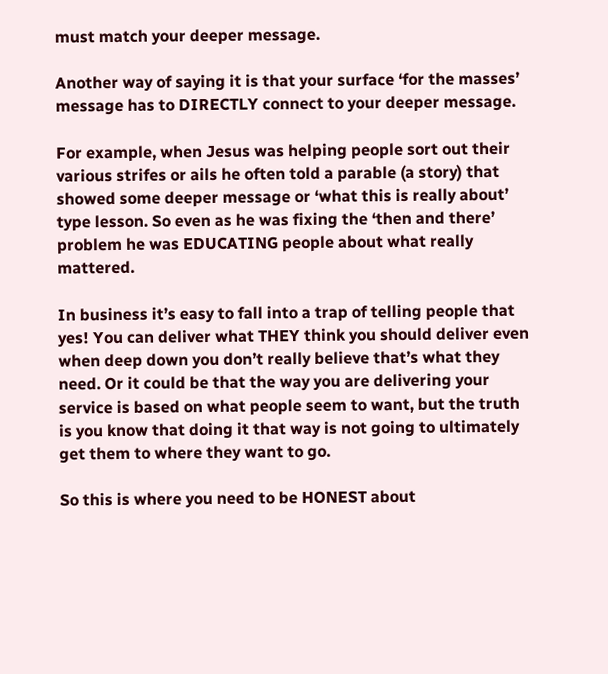must match your deeper message.

Another way of saying it is that your surface ‘for the masses’ message has to DIRECTLY connect to your deeper message.

For example, when Jesus was helping people sort out their various strifes or ails he often told a parable (a story) that showed some deeper message or ‘what this is really about’ type lesson. So even as he was fixing the ‘then and there’ problem he was EDUCATING people about what really mattered.

In business it’s easy to fall into a trap of telling people that yes! You can deliver what THEY think you should deliver even when deep down you don’t really believe that’s what they need. Or it could be that the way you are delivering your service is based on what people seem to want, but the truth is you know that doing it that way is not going to ultimately get them to where they want to go.

So this is where you need to be HONEST about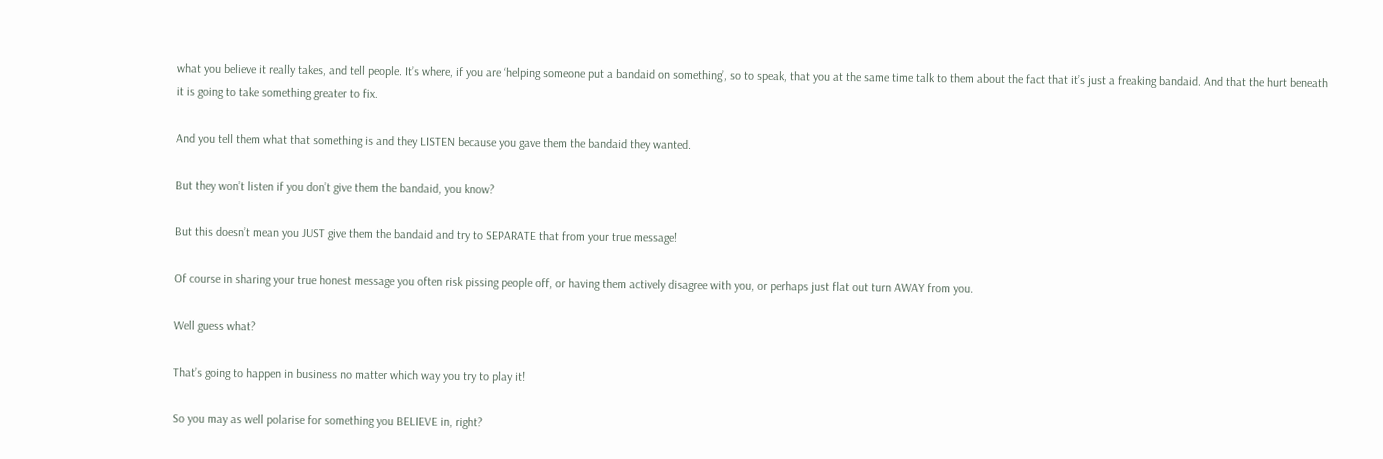what you believe it really takes, and tell people. It’s where, if you are ‘helping someone put a bandaid on something’, so to speak, that you at the same time talk to them about the fact that it’s just a freaking bandaid. And that the hurt beneath it is going to take something greater to fix.

And you tell them what that something is and they LISTEN because you gave them the bandaid they wanted.

But they won’t listen if you don’t give them the bandaid, you know?

But this doesn’t mean you JUST give them the bandaid and try to SEPARATE that from your true message!

Of course in sharing your true honest message you often risk pissing people off, or having them actively disagree with you, or perhaps just flat out turn AWAY from you.

Well guess what?

That’s going to happen in business no matter which way you try to play it!

So you may as well polarise for something you BELIEVE in, right?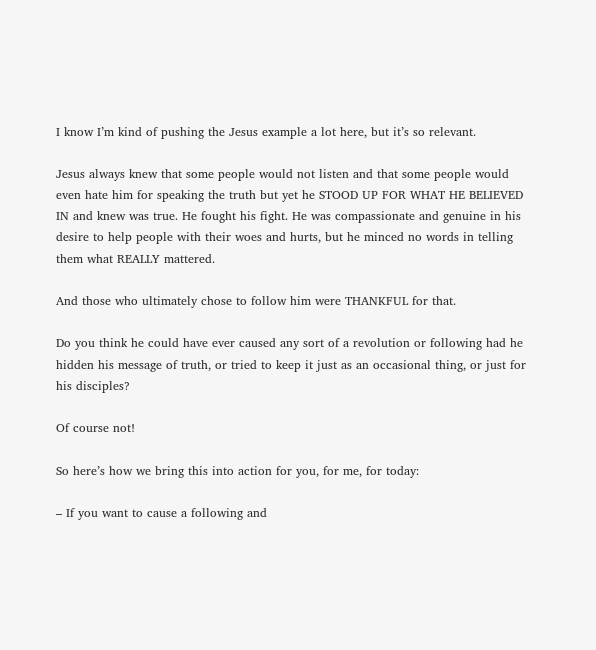I know I’m kind of pushing the Jesus example a lot here, but it’s so relevant.

Jesus always knew that some people would not listen and that some people would even hate him for speaking the truth but yet he STOOD UP FOR WHAT HE BELIEVED IN and knew was true. He fought his fight. He was compassionate and genuine in his desire to help people with their woes and hurts, but he minced no words in telling them what REALLY mattered.

And those who ultimately chose to follow him were THANKFUL for that.

Do you think he could have ever caused any sort of a revolution or following had he hidden his message of truth, or tried to keep it just as an occasional thing, or just for his disciples?

Of course not!

So here’s how we bring this into action for you, for me, for today:

– If you want to cause a following and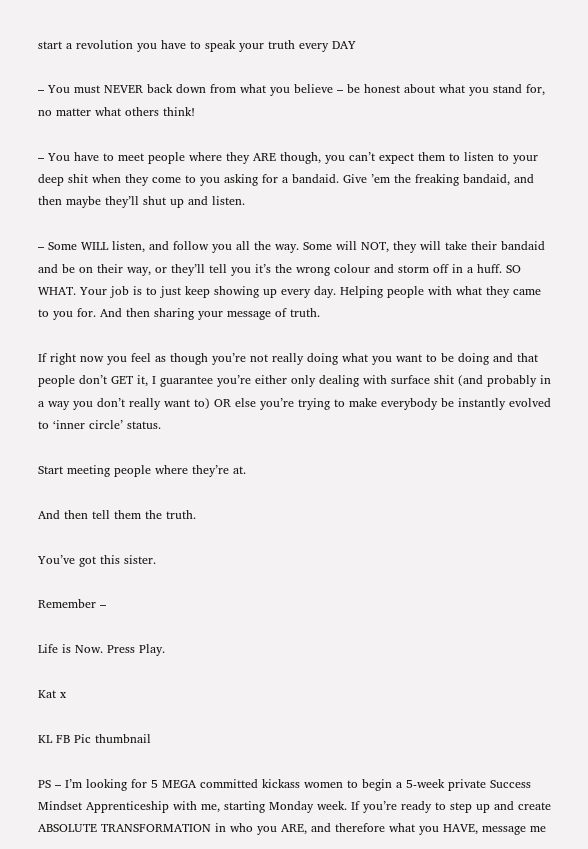start a revolution you have to speak your truth every DAY

– You must NEVER back down from what you believe – be honest about what you stand for, no matter what others think!

– You have to meet people where they ARE though, you can’t expect them to listen to your deep shit when they come to you asking for a bandaid. Give ’em the freaking bandaid, and then maybe they’ll shut up and listen.

– Some WILL listen, and follow you all the way. Some will NOT, they will take their bandaid and be on their way, or they’ll tell you it’s the wrong colour and storm off in a huff. SO WHAT. Your job is to just keep showing up every day. Helping people with what they came to you for. And then sharing your message of truth.

If right now you feel as though you’re not really doing what you want to be doing and that people don’t GET it, I guarantee you’re either only dealing with surface shit (and probably in a way you don’t really want to) OR else you’re trying to make everybody be instantly evolved to ‘inner circle’ status.

Start meeting people where they’re at.

And then tell them the truth.

You’ve got this sister.

Remember –

Life is Now. Press Play.

Kat x

KL FB Pic thumbnail

PS – I’m looking for 5 MEGA committed kickass women to begin a 5-week private Success Mindset Apprenticeship with me, starting Monday week. If you’re ready to step up and create ABSOLUTE TRANSFORMATION in who you ARE, and therefore what you HAVE, message me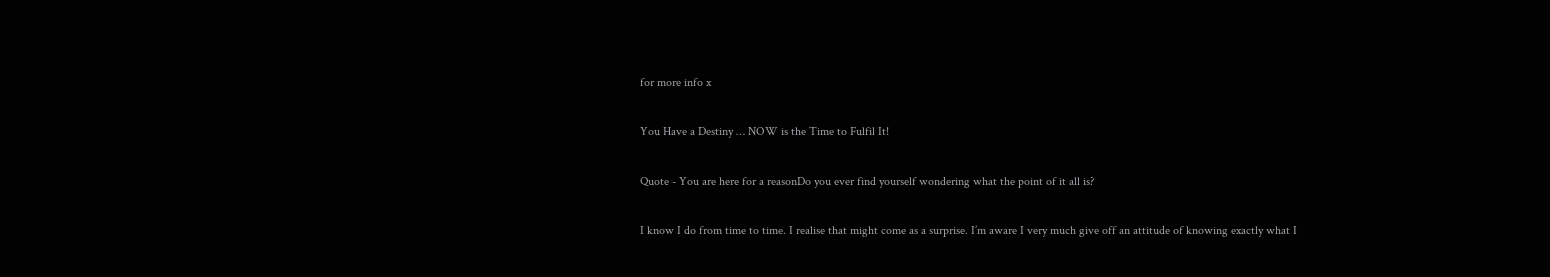for more info x

You Have a Destiny … NOW is the Time to Fulfil It!

Quote - You are here for a reasonDo you ever find yourself wondering what the point of it all is?

I know I do from time to time. I realise that might come as a surprise. I’m aware I very much give off an attitude of knowing exactly what I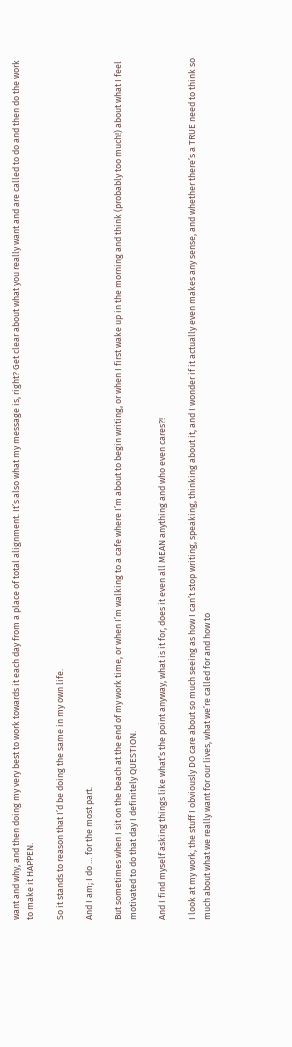want and why, and then doing my very best to work towards it each day from a place of total alignment. It’s also what my message is, right? Get clear about what you really want and are called to do and then do the work to make it HAPPEN.

So it stands to reason that I’d be doing the same in my own life.

And I am; I do … for the most part.

But sometimes when I sit on the beach at the end of my work time, or when I’m walking to a cafe where I’m about to begin writing, or when I first wake up in the morning and think (probably too much!) about what I feel motivated to do that day I definitely QUESTION.

And I find myself asking things like what’s the point anyway, what is it for, does it even all MEAN anything and who even cares?!

I look at my work, the stuff I obviously DO care about so much seeing as how I can’t stop writing, speaking, thinking about it, and I wonder if it actually even makes any sense, and whether there’s a TRUE need to think so much about what we really want for our lives, what we’re called for and how to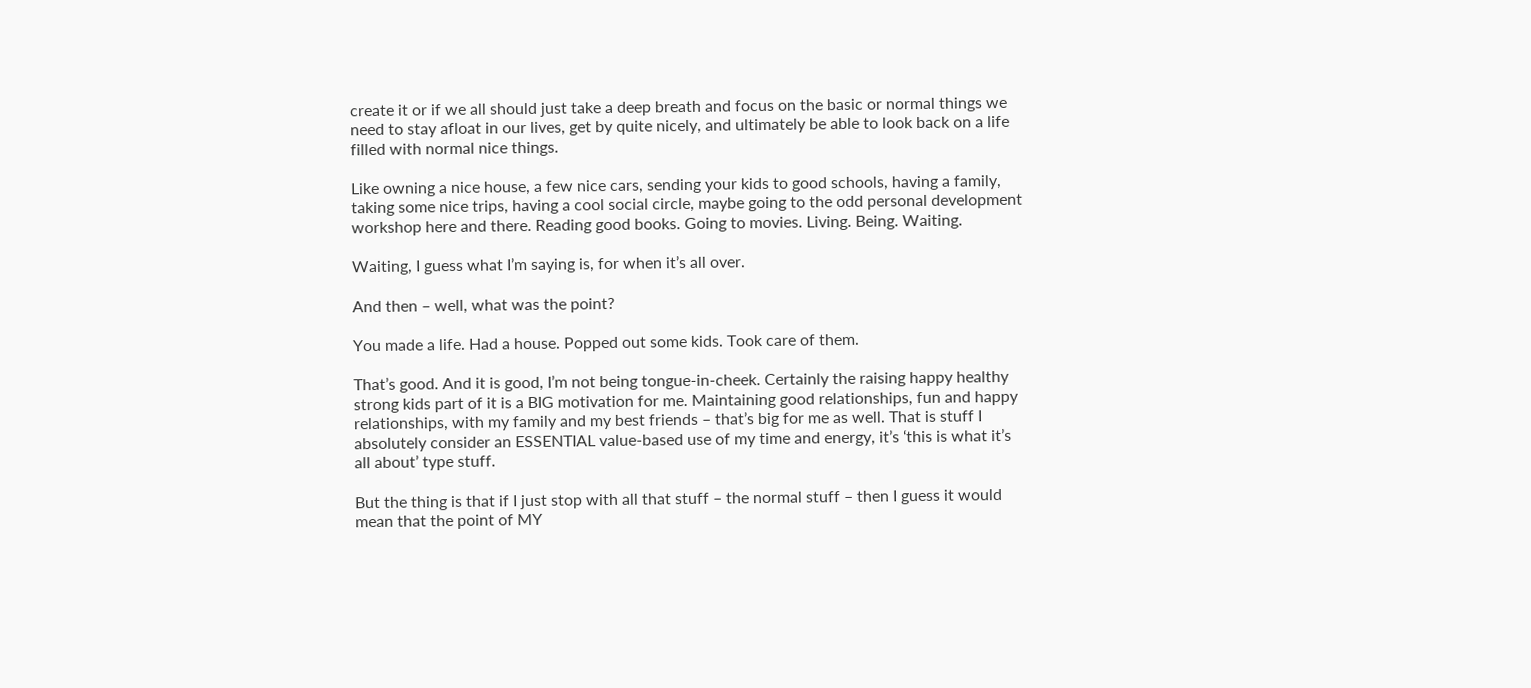create it or if we all should just take a deep breath and focus on the basic or normal things we need to stay afloat in our lives, get by quite nicely, and ultimately be able to look back on a life filled with normal nice things.

Like owning a nice house, a few nice cars, sending your kids to good schools, having a family, taking some nice trips, having a cool social circle, maybe going to the odd personal development workshop here and there. Reading good books. Going to movies. Living. Being. Waiting.

Waiting, I guess what I’m saying is, for when it’s all over.

And then – well, what was the point?

You made a life. Had a house. Popped out some kids. Took care of them.

That’s good. And it is good, I’m not being tongue-in-cheek. Certainly the raising happy healthy strong kids part of it is a BIG motivation for me. Maintaining good relationships, fun and happy relationships, with my family and my best friends – that’s big for me as well. That is stuff I absolutely consider an ESSENTIAL value-based use of my time and energy, it’s ‘this is what it’s all about’ type stuff.

But the thing is that if I just stop with all that stuff – the normal stuff – then I guess it would mean that the point of MY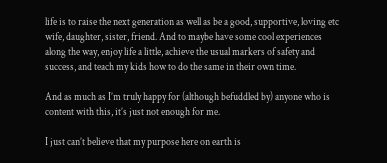life is to raise the next generation as well as be a good, supportive, loving etc wife, daughter, sister, friend. And to maybe have some cool experiences along the way, enjoy life a little, achieve the usual markers of safety and success, and teach my kids how to do the same in their own time.

And as much as I’m truly happy for (although befuddled by) anyone who is content with this, it’s just not enough for me.

I just can’t believe that my purpose here on earth is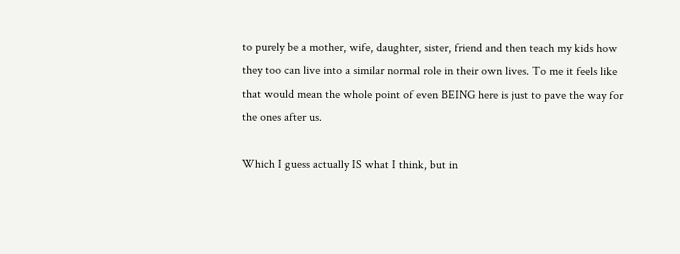to purely be a mother, wife, daughter, sister, friend and then teach my kids how they too can live into a similar normal role in their own lives. To me it feels like that would mean the whole point of even BEING here is just to pave the way for the ones after us.

Which I guess actually IS what I think, but in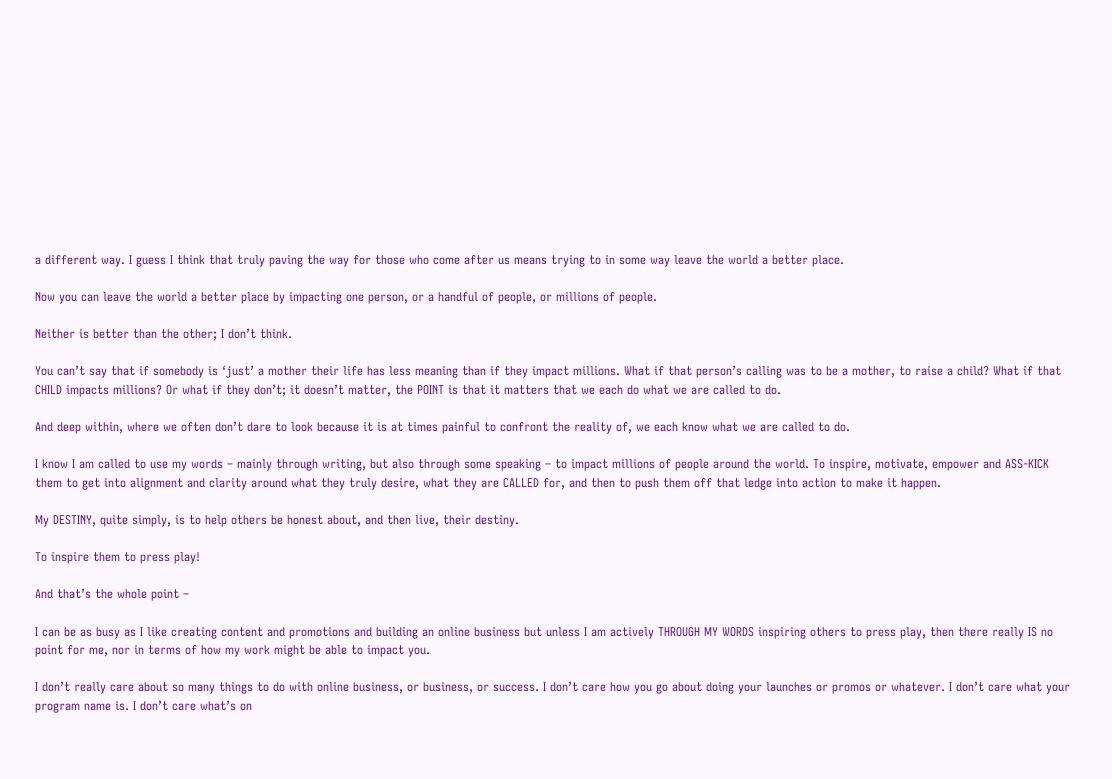a different way. I guess I think that truly paving the way for those who come after us means trying to in some way leave the world a better place.

Now you can leave the world a better place by impacting one person, or a handful of people, or millions of people.

Neither is better than the other; I don’t think.

You can’t say that if somebody is ‘just’ a mother their life has less meaning than if they impact millions. What if that person’s calling was to be a mother, to raise a child? What if that CHILD impacts millions? Or what if they don’t; it doesn’t matter, the POINT is that it matters that we each do what we are called to do.

And deep within, where we often don’t dare to look because it is at times painful to confront the reality of, we each know what we are called to do.

I know I am called to use my words – mainly through writing, but also through some speaking – to impact millions of people around the world. To inspire, motivate, empower and ASS-KICK them to get into alignment and clarity around what they truly desire, what they are CALLED for, and then to push them off that ledge into action to make it happen.

My DESTINY, quite simply, is to help others be honest about, and then live, their destiny.

To inspire them to press play!

And that’s the whole point –

I can be as busy as I like creating content and promotions and building an online business but unless I am actively THROUGH MY WORDS inspiring others to press play, then there really IS no point for me, nor in terms of how my work might be able to impact you.

I don’t really care about so many things to do with online business, or business, or success. I don’t care how you go about doing your launches or promos or whatever. I don’t care what your program name is. I don’t care what’s on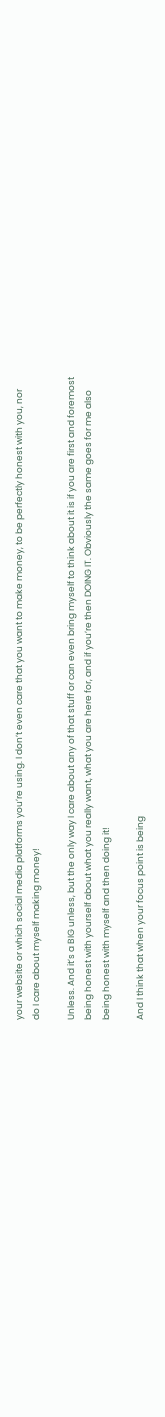your website or which social media platforms you’re using. I don’t even care that you want to make money, to be perfectly honest with you, nor do I care about myself making money!

Unless. And it’s a BIG unless, but the only way I care about any of that stuff or can even bring myself to think about it is if you are first and foremost being honest with yourself about what you really want, what you are here for, and if you’re then DOING IT. Obviously the same goes for me also being honest with myself and then doing it!

And I think that when your focus point is being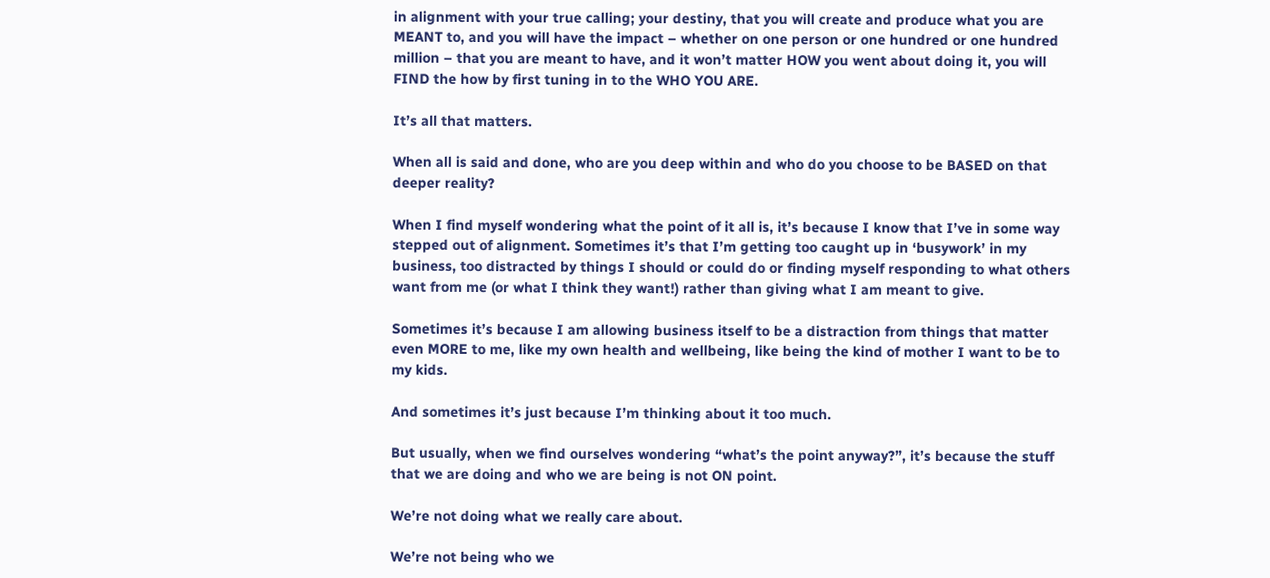in alignment with your true calling; your destiny, that you will create and produce what you are MEANT to, and you will have the impact – whether on one person or one hundred or one hundred million – that you are meant to have, and it won’t matter HOW you went about doing it, you will FIND the how by first tuning in to the WHO YOU ARE.

It’s all that matters.

When all is said and done, who are you deep within and who do you choose to be BASED on that deeper reality?

When I find myself wondering what the point of it all is, it’s because I know that I’ve in some way stepped out of alignment. Sometimes it’s that I’m getting too caught up in ‘busywork’ in my business, too distracted by things I should or could do or finding myself responding to what others want from me (or what I think they want!) rather than giving what I am meant to give.

Sometimes it’s because I am allowing business itself to be a distraction from things that matter even MORE to me, like my own health and wellbeing, like being the kind of mother I want to be to my kids.

And sometimes it’s just because I’m thinking about it too much.

But usually, when we find ourselves wondering “what’s the point anyway?”, it’s because the stuff that we are doing and who we are being is not ON point.

We’re not doing what we really care about.

We’re not being who we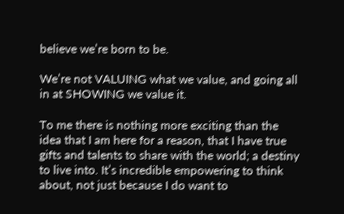believe we’re born to be.

We’re not VALUING what we value, and going all in at SHOWING we value it.

To me there is nothing more exciting than the idea that I am here for a reason, that I have true gifts and talents to share with the world; a destiny to live into. It’s incredible empowering to think about, not just because I do want to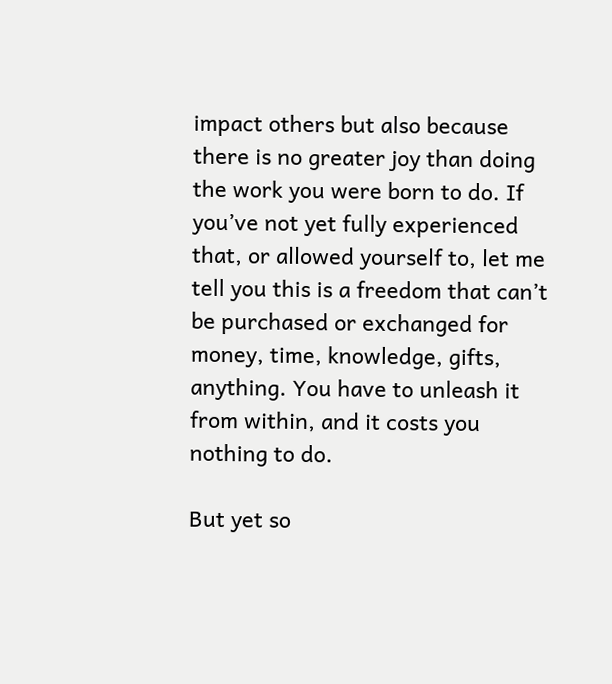impact others but also because there is no greater joy than doing the work you were born to do. If you’ve not yet fully experienced that, or allowed yourself to, let me tell you this is a freedom that can’t be purchased or exchanged for money, time, knowledge, gifts, anything. You have to unleash it from within, and it costs you nothing to do.

But yet so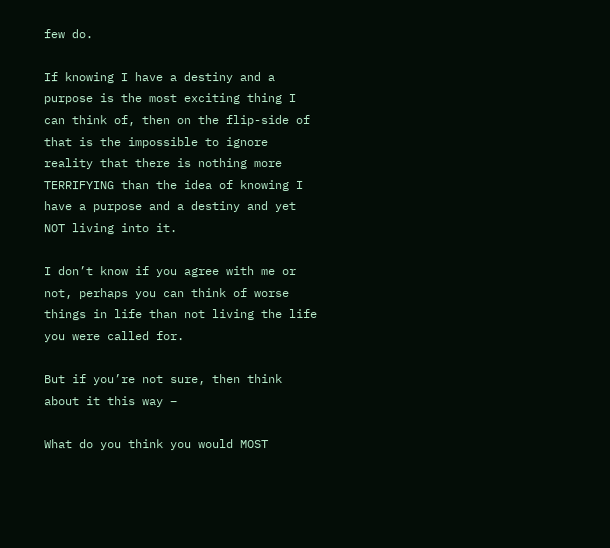few do.

If knowing I have a destiny and a purpose is the most exciting thing I can think of, then on the flip-side of that is the impossible to ignore reality that there is nothing more TERRIFYING than the idea of knowing I have a purpose and a destiny and yet NOT living into it.

I don’t know if you agree with me or not, perhaps you can think of worse things in life than not living the life you were called for.

But if you’re not sure, then think about it this way –

What do you think you would MOST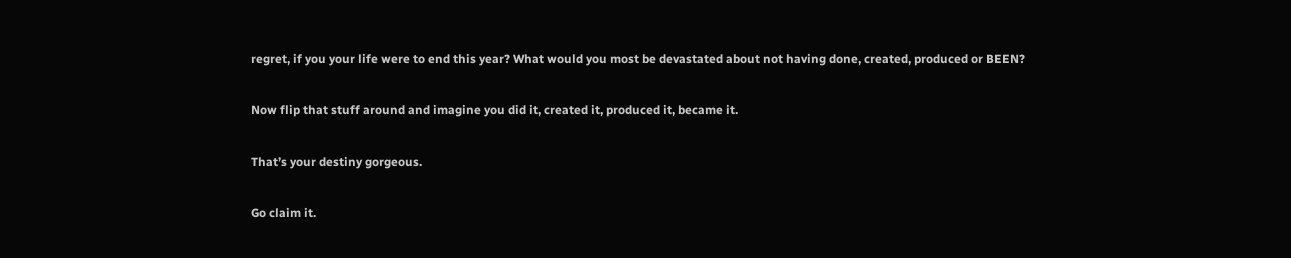regret, if you your life were to end this year? What would you most be devastated about not having done, created, produced or BEEN?

Now flip that stuff around and imagine you did it, created it, produced it, became it.

That’s your destiny gorgeous.

Go claim it.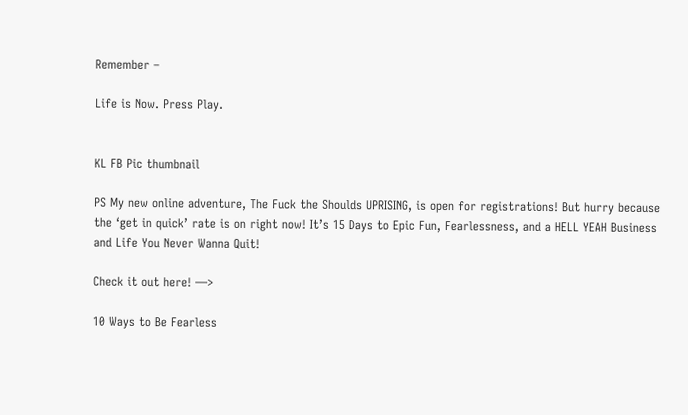Remember –

Life is Now. Press Play.


KL FB Pic thumbnail

PS My new online adventure, The Fuck the Shoulds UPRISING, is open for registrations! But hurry because the ‘get in quick’ rate is on right now! It’s 15 Days to Epic Fun, Fearlessness, and a HELL YEAH Business and Life You Never Wanna Quit!

Check it out here! —>

10 Ways to Be Fearless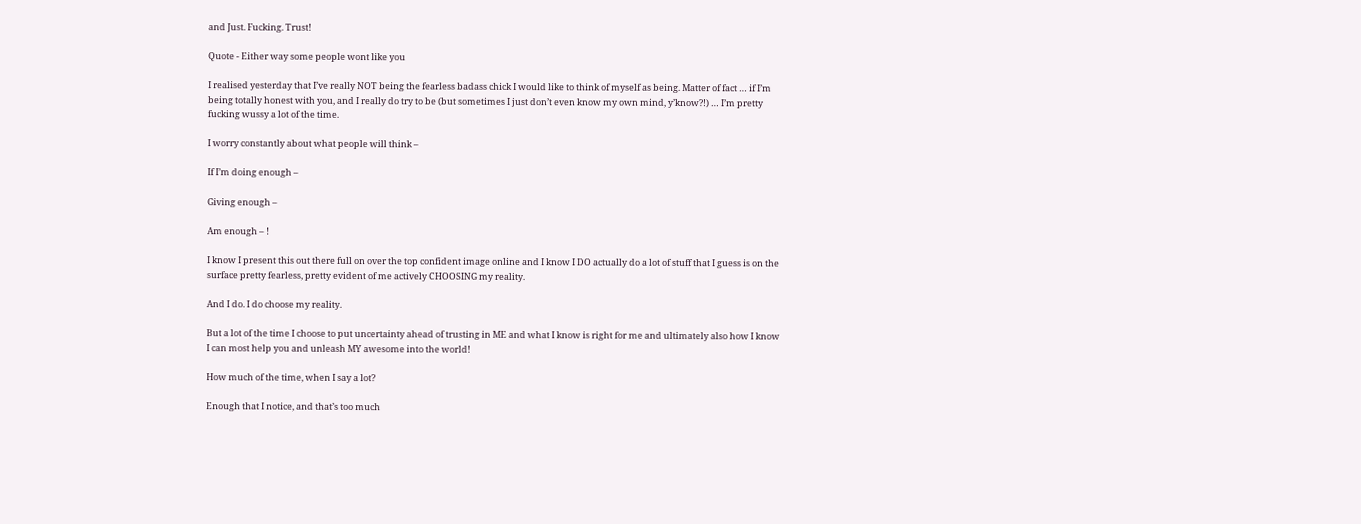and Just. Fucking. Trust!

Quote - Either way some people wont like you

I realised yesterday that I’ve really NOT being the fearless badass chick I would like to think of myself as being. Matter of fact … if I’m being totally honest with you, and I really do try to be (but sometimes I just don’t even know my own mind, y’know?!) … I’m pretty fucking wussy a lot of the time.

I worry constantly about what people will think –

If I’m doing enough –

Giving enough –

Am enough – !

I know I present this out there full on over the top confident image online and I know I DO actually do a lot of stuff that I guess is on the surface pretty fearless, pretty evident of me actively CHOOSING my reality.

And I do. I do choose my reality.

But a lot of the time I choose to put uncertainty ahead of trusting in ME and what I know is right for me and ultimately also how I know I can most help you and unleash MY awesome into the world!

How much of the time, when I say a lot?

Enough that I notice, and that’s too much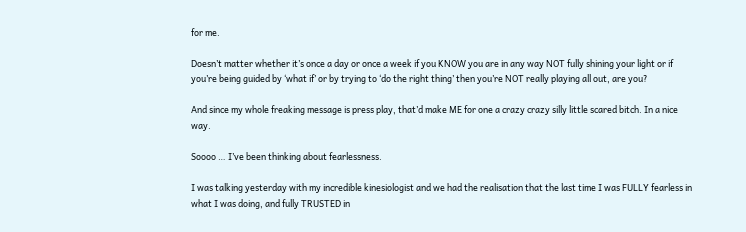for me.

Doesn’t matter whether it’s once a day or once a week if you KNOW you are in any way NOT fully shining your light or if you’re being guided by ‘what if’ or by trying to ‘do the right thing’ then you’re NOT really playing all out, are you?

And since my whole freaking message is press play, that’d make ME for one a crazy crazy silly little scared bitch. In a nice way.

Soooo … I’ve been thinking about fearlessness.

I was talking yesterday with my incredible kinesiologist and we had the realisation that the last time I was FULLY fearless in what I was doing, and fully TRUSTED in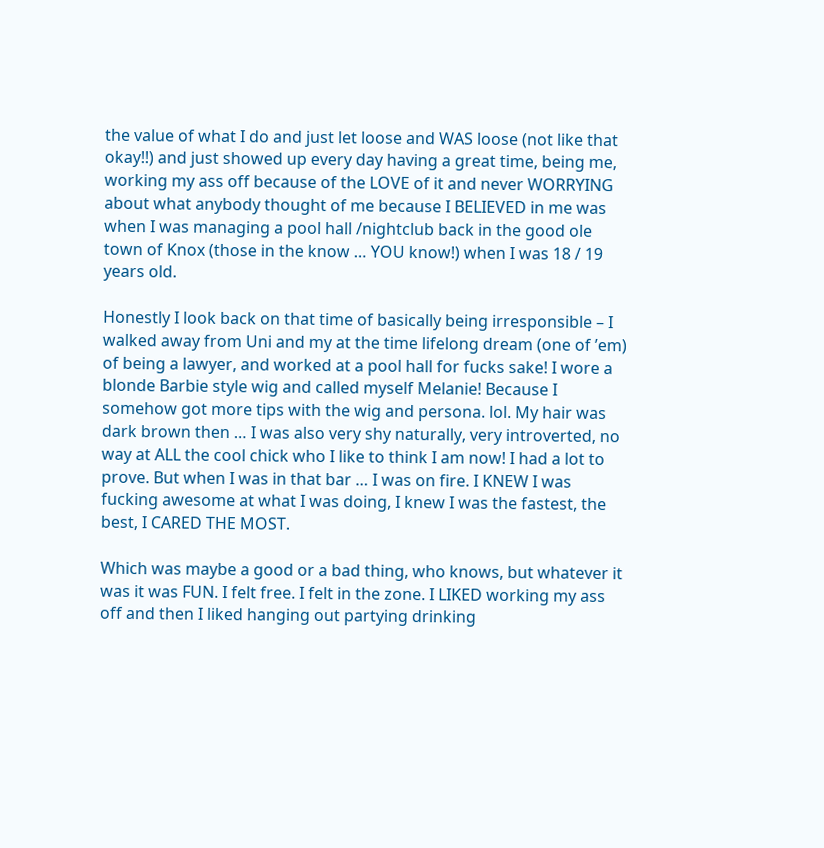the value of what I do and just let loose and WAS loose (not like that okay!!) and just showed up every day having a great time, being me, working my ass off because of the LOVE of it and never WORRYING about what anybody thought of me because I BELIEVED in me was when I was managing a pool hall /nightclub back in the good ole town of Knox (those in the know … YOU know!) when I was 18 / 19 years old.

Honestly I look back on that time of basically being irresponsible – I walked away from Uni and my at the time lifelong dream (one of ’em) of being a lawyer, and worked at a pool hall for fucks sake! I wore a blonde Barbie style wig and called myself Melanie! Because I somehow got more tips with the wig and persona. lol. My hair was dark brown then … I was also very shy naturally, very introverted, no way at ALL the cool chick who I like to think I am now! I had a lot to prove. But when I was in that bar … I was on fire. I KNEW I was fucking awesome at what I was doing, I knew I was the fastest, the best, I CARED THE MOST.

Which was maybe a good or a bad thing, who knows, but whatever it was it was FUN. I felt free. I felt in the zone. I LIKED working my ass off and then I liked hanging out partying drinking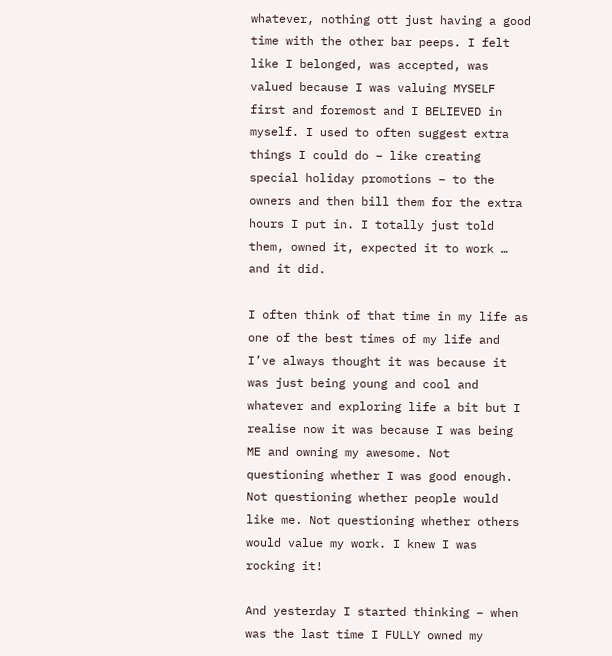whatever, nothing ott just having a good time with the other bar peeps. I felt like I belonged, was accepted, was valued because I was valuing MYSELF first and foremost and I BELIEVED in myself. I used to often suggest extra things I could do – like creating special holiday promotions – to the owners and then bill them for the extra hours I put in. I totally just told them, owned it, expected it to work … and it did.

I often think of that time in my life as one of the best times of my life and I’ve always thought it was because it was just being young and cool and whatever and exploring life a bit but I realise now it was because I was being ME and owning my awesome. Not questioning whether I was good enough. Not questioning whether people would like me. Not questioning whether others would value my work. I knew I was rocking it!

And yesterday I started thinking – when was the last time I FULLY owned my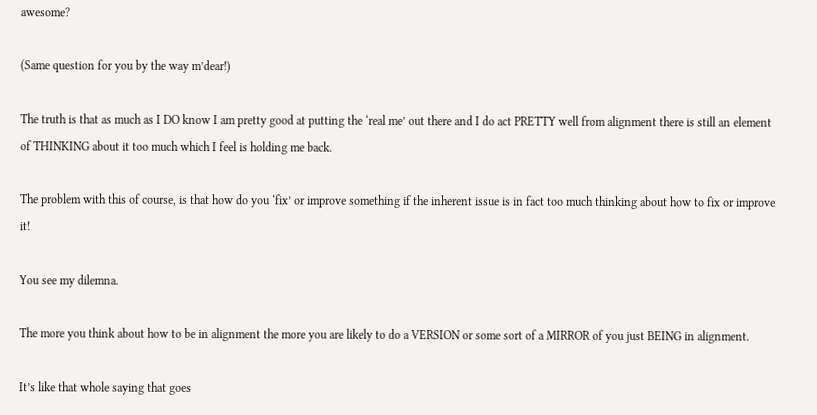awesome?

(Same question for you by the way m’dear!)

The truth is that as much as I DO know I am pretty good at putting the ‘real me’ out there and I do act PRETTY well from alignment there is still an element of THINKING about it too much which I feel is holding me back.

The problem with this of course, is that how do you ‘fix’ or improve something if the inherent issue is in fact too much thinking about how to fix or improve it!

You see my dilemna.

The more you think about how to be in alignment the more you are likely to do a VERSION or some sort of a MIRROR of you just BEING in alignment.

It’s like that whole saying that goes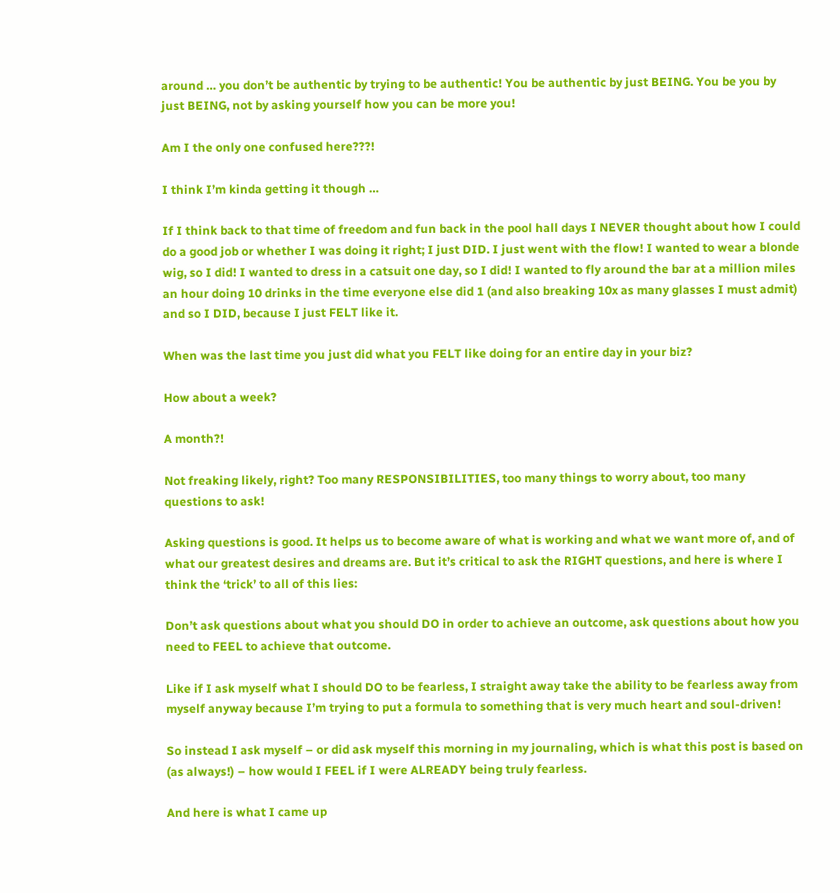around … you don’t be authentic by trying to be authentic! You be authentic by just BEING. You be you by just BEING, not by asking yourself how you can be more you!

Am I the only one confused here???!

I think I’m kinda getting it though …

If I think back to that time of freedom and fun back in the pool hall days I NEVER thought about how I could do a good job or whether I was doing it right; I just DID. I just went with the flow! I wanted to wear a blonde wig, so I did! I wanted to dress in a catsuit one day, so I did! I wanted to fly around the bar at a million miles an hour doing 10 drinks in the time everyone else did 1 (and also breaking 10x as many glasses I must admit) and so I DID, because I just FELT like it.

When was the last time you just did what you FELT like doing for an entire day in your biz?

How about a week?

A month?!

Not freaking likely, right? Too many RESPONSIBILITIES, too many things to worry about, too many questions to ask!

Asking questions is good. It helps us to become aware of what is working and what we want more of, and of what our greatest desires and dreams are. But it’s critical to ask the RIGHT questions, and here is where I think the ‘trick’ to all of this lies:

Don’t ask questions about what you should DO in order to achieve an outcome, ask questions about how you need to FEEL to achieve that outcome.

Like if I ask myself what I should DO to be fearless, I straight away take the ability to be fearless away from myself anyway because I’m trying to put a formula to something that is very much heart and soul-driven!

So instead I ask myself – or did ask myself this morning in my journaling, which is what this post is based on (as always!) – how would I FEEL if I were ALREADY being truly fearless.

And here is what I came up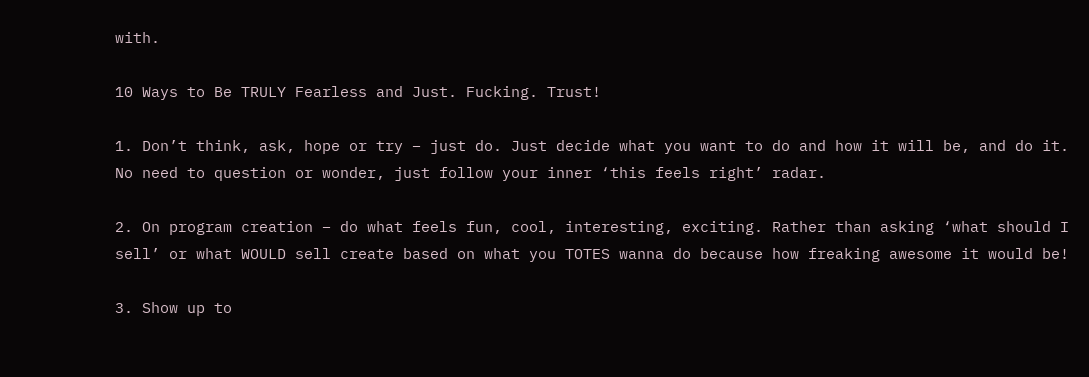with.

10 Ways to Be TRULY Fearless and Just. Fucking. Trust!

1. Don’t think, ask, hope or try – just do. Just decide what you want to do and how it will be, and do it. No need to question or wonder, just follow your inner ‘this feels right’ radar.

2. On program creation – do what feels fun, cool, interesting, exciting. Rather than asking ‘what should I sell’ or what WOULD sell create based on what you TOTES wanna do because how freaking awesome it would be!

3. Show up to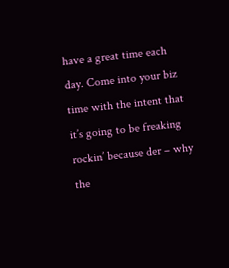have a great time each day. Come into your biz time with the intent that it’s going to be freaking rockin’ because der – why the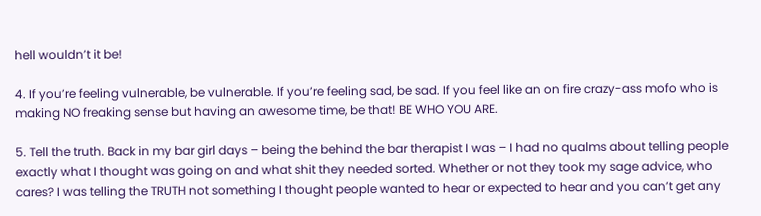hell wouldn’t it be!

4. If you’re feeling vulnerable, be vulnerable. If you’re feeling sad, be sad. If you feel like an on fire crazy-ass mofo who is making NO freaking sense but having an awesome time, be that! BE WHO YOU ARE.

5. Tell the truth. Back in my bar girl days – being the behind the bar therapist I was – I had no qualms about telling people exactly what I thought was going on and what shit they needed sorted. Whether or not they took my sage advice, who cares? I was telling the TRUTH not something I thought people wanted to hear or expected to hear and you can’t get any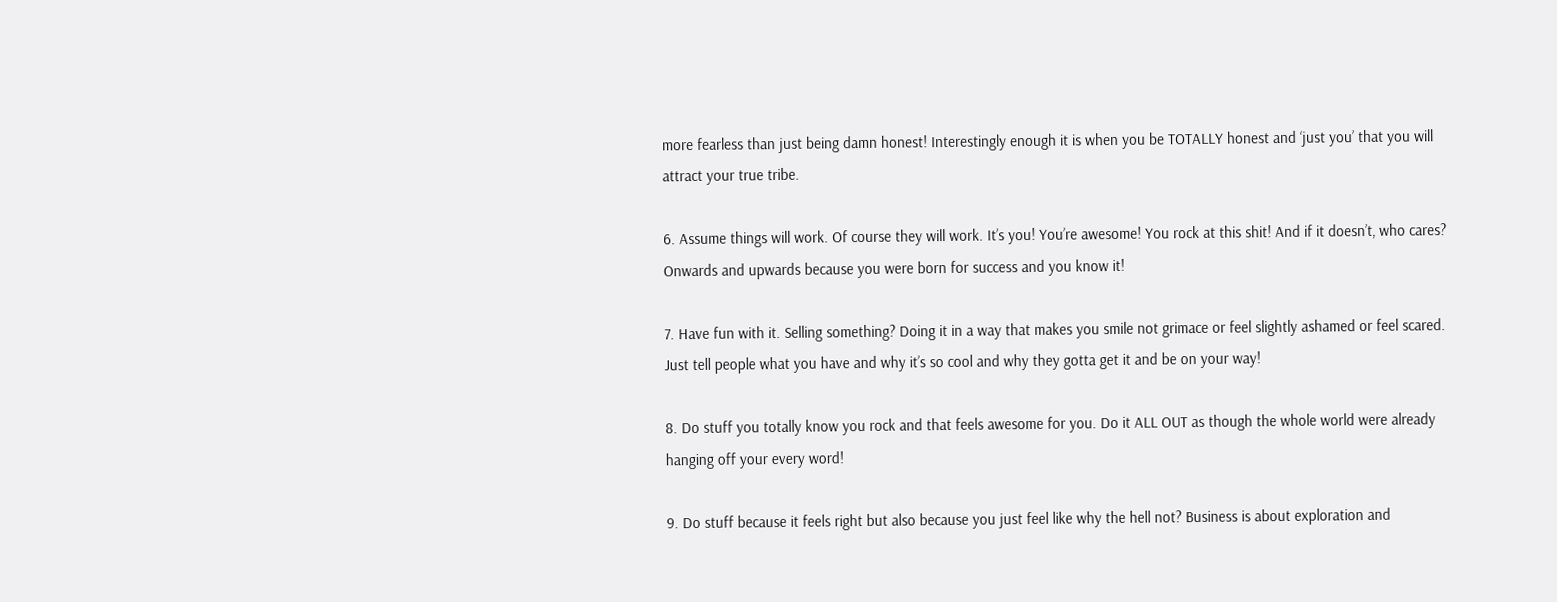more fearless than just being damn honest! Interestingly enough it is when you be TOTALLY honest and ‘just you’ that you will attract your true tribe.

6. Assume things will work. Of course they will work. It’s you! You’re awesome! You rock at this shit! And if it doesn’t, who cares? Onwards and upwards because you were born for success and you know it!

7. Have fun with it. Selling something? Doing it in a way that makes you smile not grimace or feel slightly ashamed or feel scared. Just tell people what you have and why it’s so cool and why they gotta get it and be on your way!

8. Do stuff you totally know you rock and that feels awesome for you. Do it ALL OUT as though the whole world were already hanging off your every word!

9. Do stuff because it feels right but also because you just feel like why the hell not? Business is about exploration and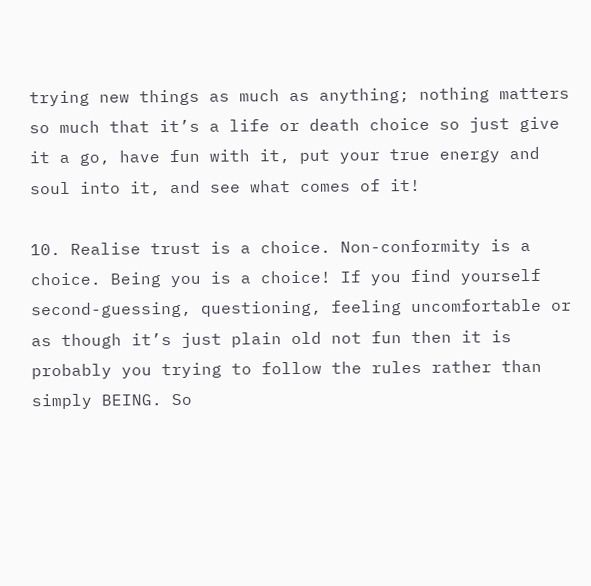trying new things as much as anything; nothing matters so much that it’s a life or death choice so just give it a go, have fun with it, put your true energy and soul into it, and see what comes of it!

10. Realise trust is a choice. Non-conformity is a choice. Being you is a choice! If you find yourself second-guessing, questioning, feeling uncomfortable or as though it’s just plain old not fun then it is probably you trying to follow the rules rather than simply BEING. So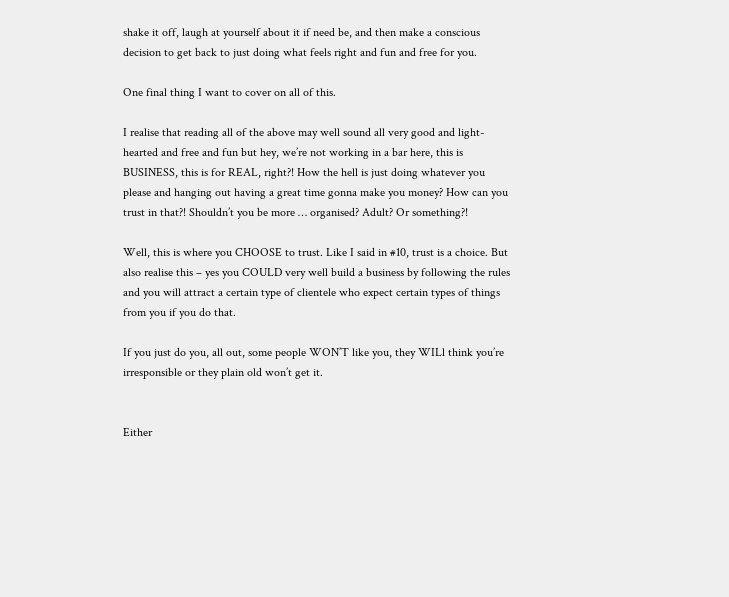shake it off, laugh at yourself about it if need be, and then make a conscious decision to get back to just doing what feels right and fun and free for you.

One final thing I want to cover on all of this.

I realise that reading all of the above may well sound all very good and light-hearted and free and fun but hey, we’re not working in a bar here, this is BUSINESS, this is for REAL, right?! How the hell is just doing whatever you please and hanging out having a great time gonna make you money? How can you trust in that?! Shouldn’t you be more … organised? Adult? Or something?!

Well, this is where you CHOOSE to trust. Like I said in #10, trust is a choice. But also realise this – yes you COULD very well build a business by following the rules and you will attract a certain type of clientele who expect certain types of things from you if you do that.

If you just do you, all out, some people WON’T like you, they WILl think you’re irresponsible or they plain old won’t get it.


Either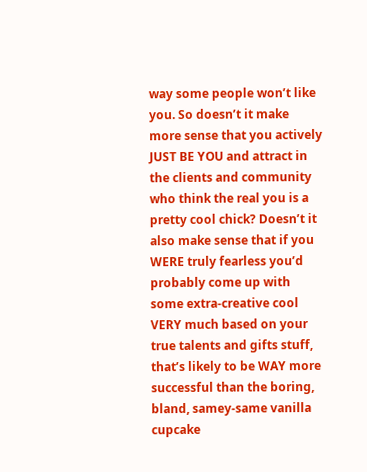way some people won’t like you. So doesn’t it make more sense that you actively JUST BE YOU and attract in the clients and community who think the real you is a pretty cool chick? Doesn’t it also make sense that if you WERE truly fearless you’d probably come up with some extra-creative cool VERY much based on your true talents and gifts stuff, that’s likely to be WAY more successful than the boring, bland, samey-same vanilla cupcake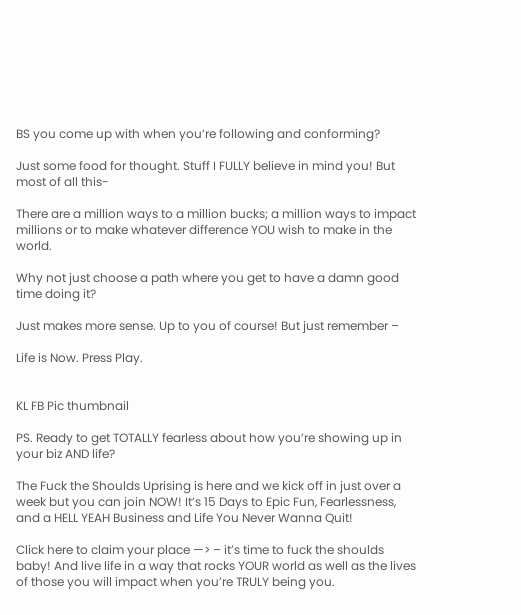BS you come up with when you’re following and conforming?

Just some food for thought. Stuff I FULLY believe in mind you! But most of all this-

There are a million ways to a million bucks; a million ways to impact millions or to make whatever difference YOU wish to make in the world.

Why not just choose a path where you get to have a damn good time doing it?

Just makes more sense. Up to you of course! But just remember –

Life is Now. Press Play.


KL FB Pic thumbnail

PS. Ready to get TOTALLY fearless about how you’re showing up in your biz AND life?

The Fuck the Shoulds Uprising is here and we kick off in just over a week but you can join NOW! It’s 15 Days to Epic Fun, Fearlessness, and a HELL YEAH Business and Life You Never Wanna Quit!

Click here to claim your place —> – it’s time to fuck the shoulds baby! And live life in a way that rocks YOUR world as well as the lives of those you will impact when you’re TRULY being you.